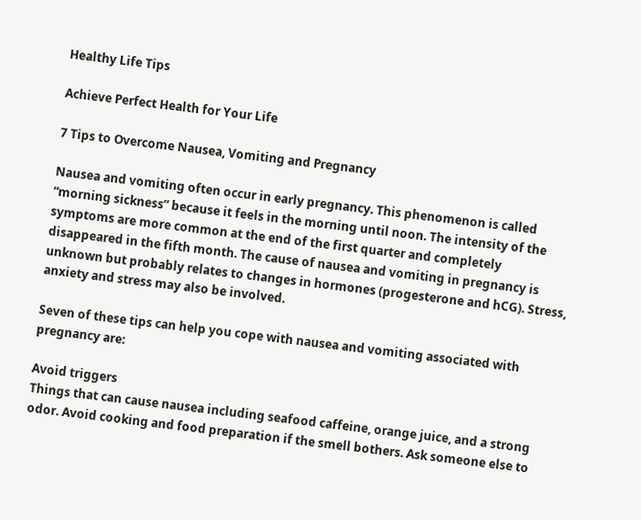Healthy Life Tips

Achieve Perfect Health for Your Life

7 Tips to Overcome Nausea, Vomiting and Pregnancy

Nausea and vomiting often occur in early pregnancy. This phenomenon is called “morning sickness” because it feels in the morning until noon. The intensity of the symptoms are more common at the end of the first quarter and completely disappeared in the fifth month. The cause of nausea and vomiting in pregnancy is unknown but probably relates to changes in hormones (progesterone and hCG). Stress, anxiety and stress may also be involved.

Seven of these tips can help you cope with nausea and vomiting associated with pregnancy are:

Avoid triggers
Things that can cause nausea including seafood caffeine, orange juice, and a strong odor. Avoid cooking and food preparation if the smell bothers. Ask someone else to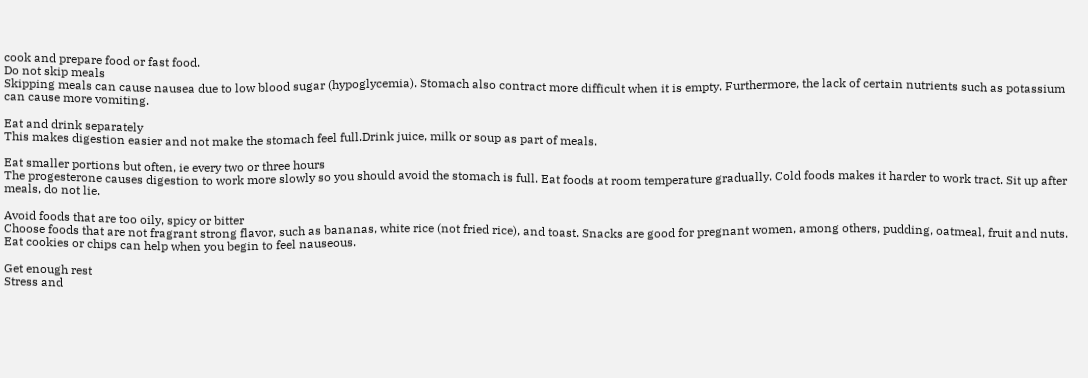cook and prepare food or fast food.
Do not skip meals
Skipping meals can cause nausea due to low blood sugar (hypoglycemia). Stomach also contract more difficult when it is empty. Furthermore, the lack of certain nutrients such as potassium can cause more vomiting.

Eat and drink separately
This makes digestion easier and not make the stomach feel full.Drink juice, milk or soup as part of meals.

Eat smaller portions but often, ie every two or three hours
The progesterone causes digestion to work more slowly so you should avoid the stomach is full. Eat foods at room temperature gradually. Cold foods makes it harder to work tract. Sit up after meals, do not lie.

Avoid foods that are too oily, spicy or bitter
Choose foods that are not fragrant strong flavor, such as bananas, white rice (not fried rice), and toast. Snacks are good for pregnant women, among others, pudding, oatmeal, fruit and nuts. Eat cookies or chips can help when you begin to feel nauseous.

Get enough rest
Stress and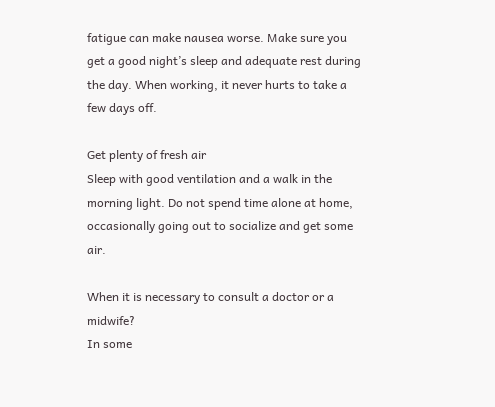fatigue can make nausea worse. Make sure you get a good night’s sleep and adequate rest during the day. When working, it never hurts to take a few days off.

Get plenty of fresh air
Sleep with good ventilation and a walk in the morning light. Do not spend time alone at home, occasionally going out to socialize and get some air.

When it is necessary to consult a doctor or a midwife?
In some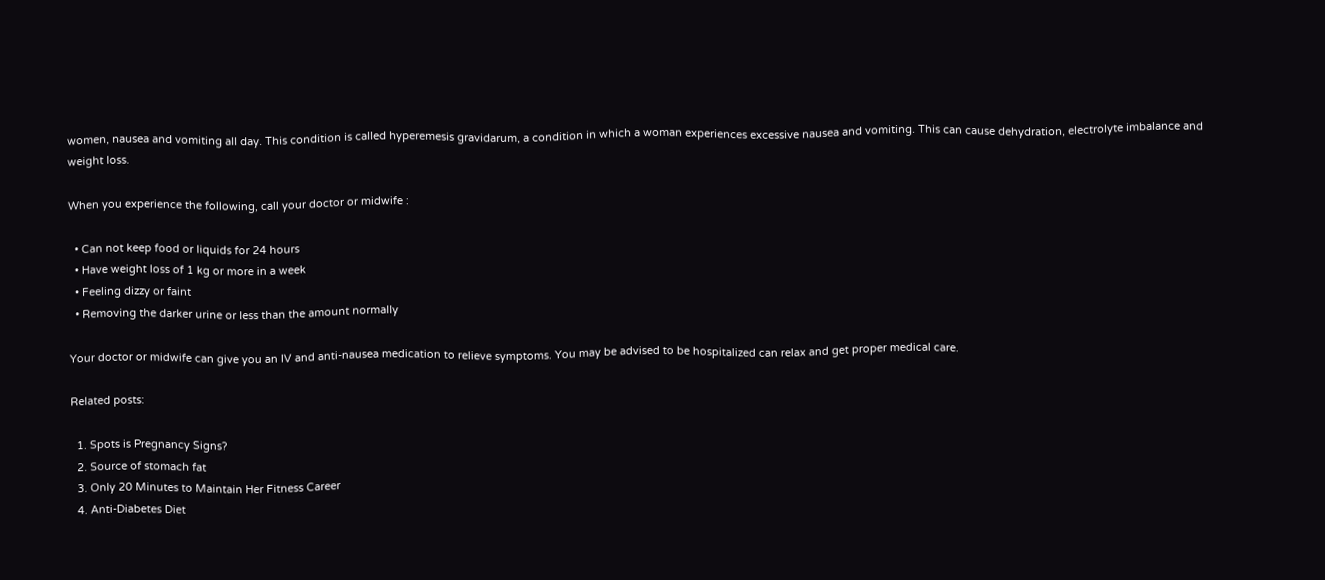women, nausea and vomiting all day. This condition is called hyperemesis gravidarum, a condition in which a woman experiences excessive nausea and vomiting. This can cause dehydration, electrolyte imbalance and weight loss.

When you experience the following, call your doctor or midwife :

  • Can not keep food or liquids for 24 hours
  • Have weight loss of 1 kg or more in a week
  • Feeling dizzy or faint
  • Removing the darker urine or less than the amount normally

Your doctor or midwife can give you an IV and anti-nausea medication to relieve symptoms. You may be advised to be hospitalized can relax and get proper medical care.

Related posts:

  1. Spots is Pregnancy Signs?
  2. Source of stomach fat
  3. Only 20 Minutes to Maintain Her Fitness Career
  4. Anti-Diabetes Diet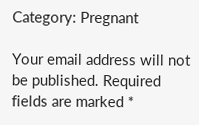Category: Pregnant

Your email address will not be published. Required fields are marked *